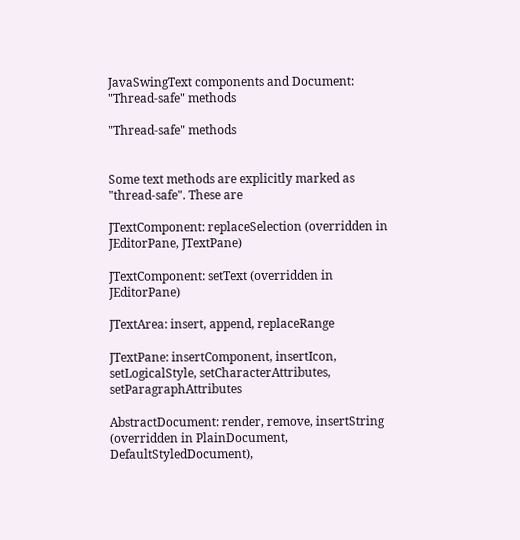JavaSwingText components and Document: "Thread-safe" methods

"Thread-safe" methods


Some text methods are explicitly marked as "thread-safe". These are

JTextComponent: replaceSelection (overridden in JEditorPane, JTextPane)

JTextComponent: setText (overridden in JEditorPane)

JTextArea: insert, append, replaceRange

JTextPane: insertComponent, insertIcon, setLogicalStyle, setCharacterAttributes, setParagraphAttributes

AbstractDocument: render, remove, insertString (overridden in PlainDocument, DefaultStyledDocument),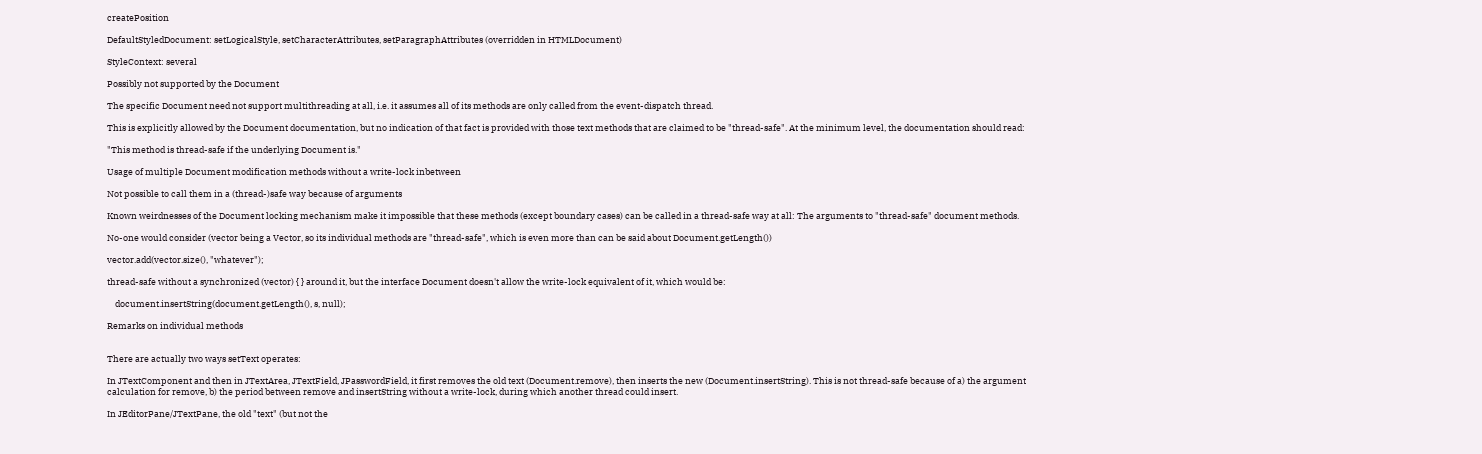createPosition

DefaultStyledDocument: setLogicalStyle, setCharacterAttributes, setParagraphAttributes (overridden in HTMLDocument)

StyleContext: several

Possibly not supported by the Document

The specific Document need not support multithreading at all, i.e. it assumes all of its methods are only called from the event-dispatch thread.

This is explicitly allowed by the Document documentation, but no indication of that fact is provided with those text methods that are claimed to be "thread-safe". At the minimum level, the documentation should read:

"This method is thread-safe if the underlying Document is."

Usage of multiple Document modification methods without a write-lock inbetween

Not possible to call them in a (thread-)safe way because of arguments

Known weirdnesses of the Document locking mechanism make it impossible that these methods (except boundary cases) can be called in a thread-safe way at all: The arguments to "thread-safe" document methods.

No-one would consider (vector being a Vector, so its individual methods are "thread-safe", which is even more than can be said about Document.getLength())

vector.add(vector.size(), "whatever");

thread-safe without a synchronized (vector) { } around it, but the interface Document doesn't allow the write-lock equivalent of it, which would be:

    document.insertString(document.getLength(), s, null);

Remarks on individual methods


There are actually two ways setText operates:

In JTextComponent and then in JTextArea, JTextField, JPasswordField, it first removes the old text (Document.remove), then inserts the new (Document.insertString). This is not thread-safe because of a) the argument calculation for remove, b) the period between remove and insertString without a write-lock, during which another thread could insert.

In JEditorPane/JTextPane, the old "text" (but not the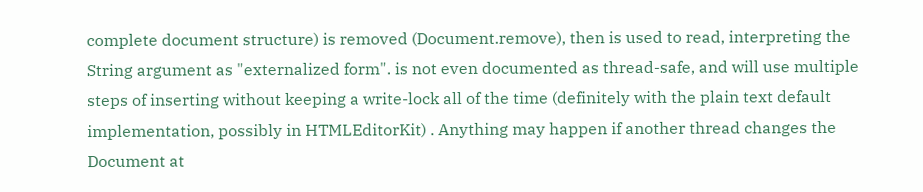complete document structure) is removed (Document.remove), then is used to read, interpreting the String argument as "externalized form". is not even documented as thread-safe, and will use multiple steps of inserting without keeping a write-lock all of the time (definitely with the plain text default implementation, possibly in HTMLEditorKit) . Anything may happen if another thread changes the Document at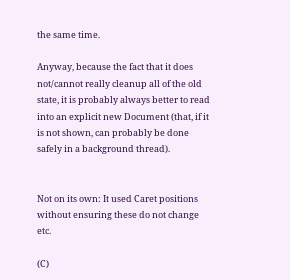the same time.

Anyway, because the fact that it does not/cannot really cleanup all of the old state, it is probably always better to read into an explicit new Document (that, if it is not shown, can probably be done safely in a background thread).


Not on its own: It used Caret positions without ensuring these do not change etc.

(C)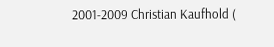2001-2009 Christian Kaufhold (